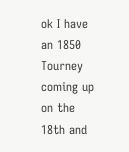ok I have an 1850 Tourney coming up on the 18th and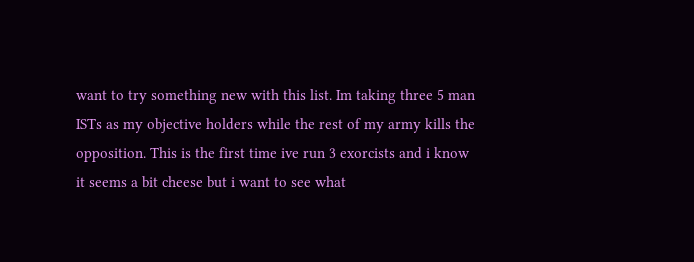want to try something new with this list. Im taking three 5 man ISTs as my objective holders while the rest of my army kills the opposition. This is the first time ive run 3 exorcists and i know it seems a bit cheese but i want to see what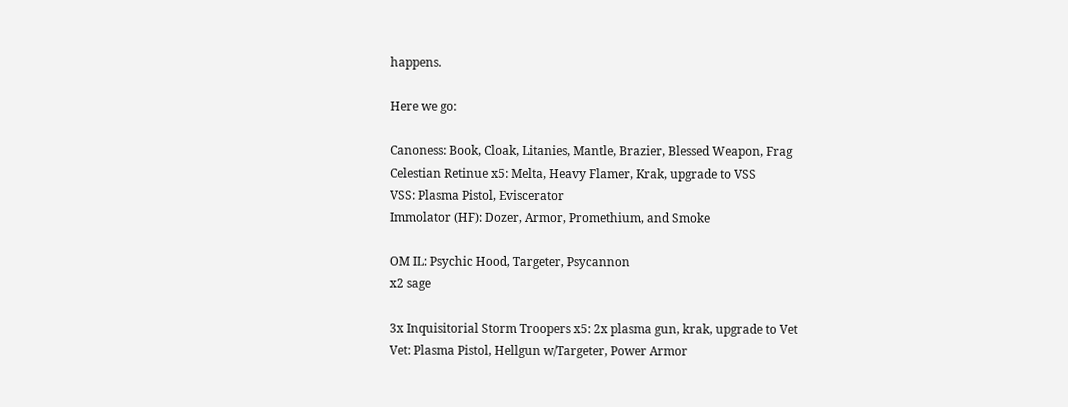happens.

Here we go:

Canoness: Book, Cloak, Litanies, Mantle, Brazier, Blessed Weapon, Frag
Celestian Retinue x5: Melta, Heavy Flamer, Krak, upgrade to VSS
VSS: Plasma Pistol, Eviscerator
Immolator (HF): Dozer, Armor, Promethium, and Smoke

OM IL: Psychic Hood, Targeter, Psycannon
x2 sage

3x Inquisitorial Storm Troopers x5: 2x plasma gun, krak, upgrade to Vet
Vet: Plasma Pistol, Hellgun w/Targeter, Power Armor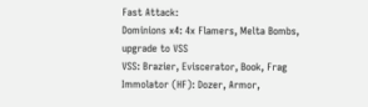Fast Attack:
Dominions x4: 4x Flamers, Melta Bombs, upgrade to VSS
VSS: Brazier, Eviscerator, Book, Frag
Immolator (HF): Dozer, Armor,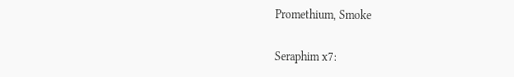Promethium, Smoke

Seraphim x7: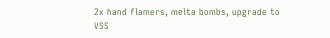2x hand flamers, melta bombs, upgrade to VSS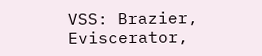VSS: Brazier, Eviscerator,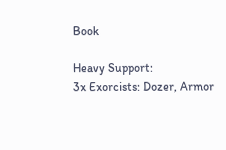Book

Heavy Support:
3x Exorcists: Dozer, Armor